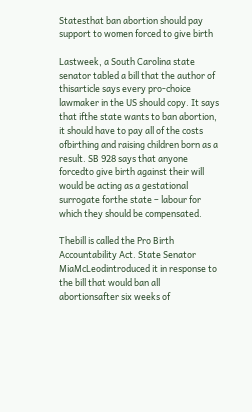Statesthat ban abortion should pay support to women forced to give birth

Lastweek, a South Carolina state senator tabled a bill that the author of thisarticle says every pro-choice lawmaker in the US should copy. It says that ifthe state wants to ban abortion, it should have to pay all of the costs ofbirthing and raising children born as a result. SB 928 says that anyone forcedto give birth against their will would be acting as a gestational surrogate forthe state – labour for which they should be compensated.

Thebill is called the Pro Birth Accountability Act. State Senator MiaMcLeodintroduced it in response to the bill that would ban all abortionsafter six weeks of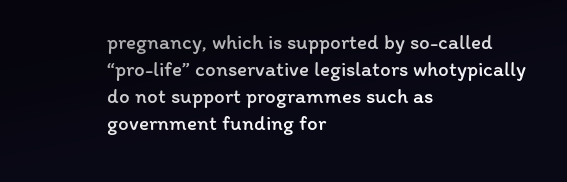pregnancy, which is supported by so-called “pro-life” conservative legislators whotypically do not support programmes such as government funding for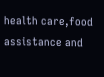health care,food assistance and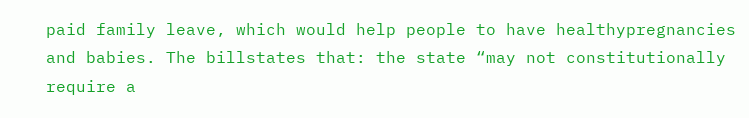paid family leave, which would help people to have healthypregnancies and babies. The billstates that: the state “may not constitutionally require a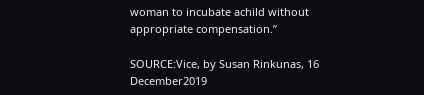woman to incubate achild without appropriate compensation.”

SOURCE:Vice, by Susan Rinkunas, 16 December2019